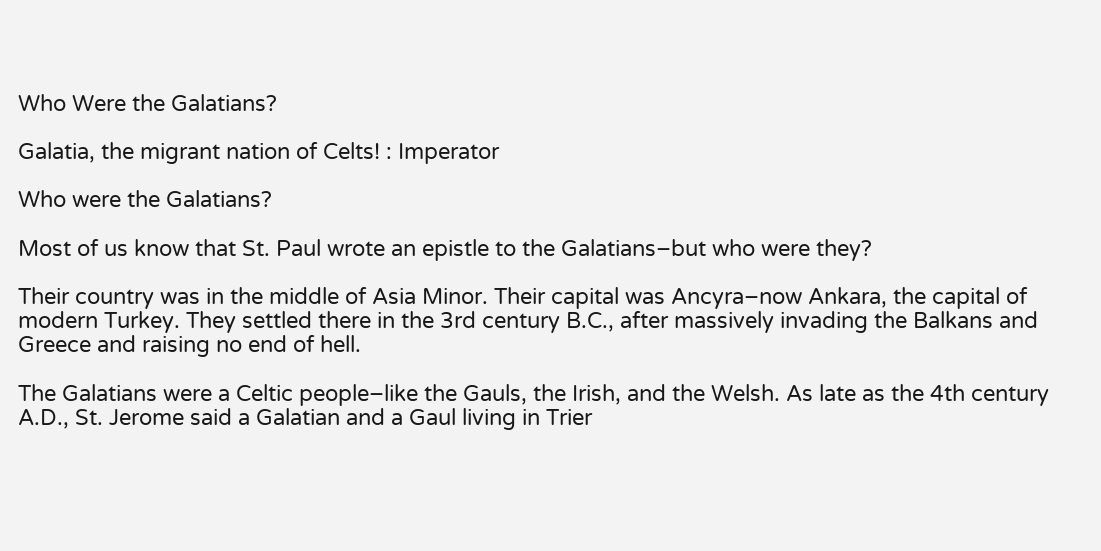Who Were the Galatians?

Galatia, the migrant nation of Celts! : Imperator

Who were the Galatians?

Most of us know that St. Paul wrote an epistle to the Galatians–but who were they?

Their country was in the middle of Asia Minor. Their capital was Ancyra–now Ankara, the capital of modern Turkey. They settled there in the 3rd century B.C., after massively invading the Balkans and Greece and raising no end of hell.

The Galatians were a Celtic people–like the Gauls, the Irish, and the Welsh. As late as the 4th century A.D., St. Jerome said a Galatian and a Gaul living in Trier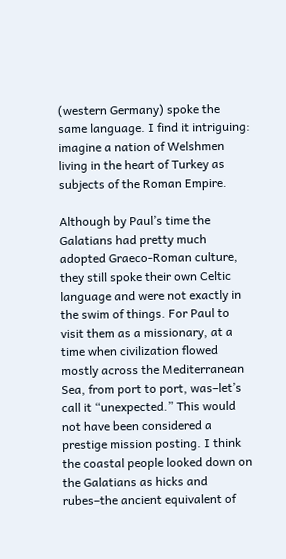(western Germany) spoke the same language. I find it intriguing: imagine a nation of Welshmen living in the heart of Turkey as subjects of the Roman Empire.

Although by Paul’s time the Galatians had pretty much adopted Graeco-Roman culture, they still spoke their own Celtic language and were not exactly in the swim of things. For Paul to visit them as a missionary, at a time when civilization flowed mostly across the Mediterranean Sea, from port to port, was–let’s call it “unexpected.” This would not have been considered a prestige mission posting. I think the coastal people looked down on the Galatians as hicks and rubes–the ancient equivalent of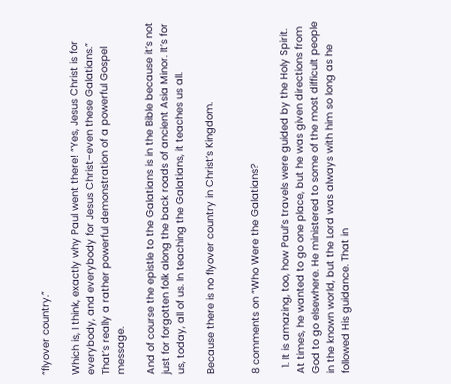“flyover country.”

Which is, I think, exactly why Paul went there! “Yes, Jesus Christ is for everybody, and everybody for Jesus Christ–even these Galatians.” That’s really a rather powerful demonstration of a powerful Gospel message.

And of course the epistle to the Galatians is in the Bible because it’s not just for forgotten folk along the back roads of ancient Asia Minor. It’s for us, today, all of us. In teaching the Galatians, it teaches us all.

Because there is no flyover country in Christ’s Kingdom.


8 comments on “Who Were the Galatians?

  1. It is amazing, too, how Paul’s travels were guided by the Holy Spirit. At times, he wanted to go one place, but he was given directions from God to go elsewhere. He ministered to some of the most difficult people in the known world, but the Lord was always with him so long as he followed His guidance. That in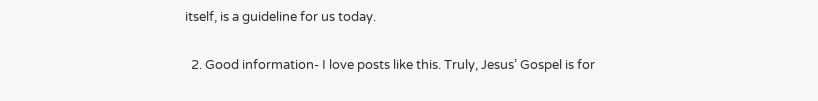itself, is a guideline for us today.

  2. Good information- I love posts like this. Truly, Jesus’ Gospel is for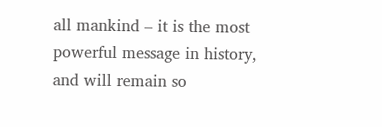all mankind – it is the most powerful message in history, and will remain so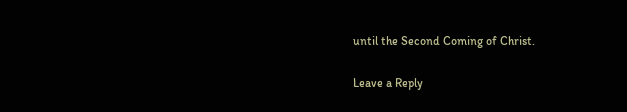until the Second Coming of Christ.

Leave a Reply